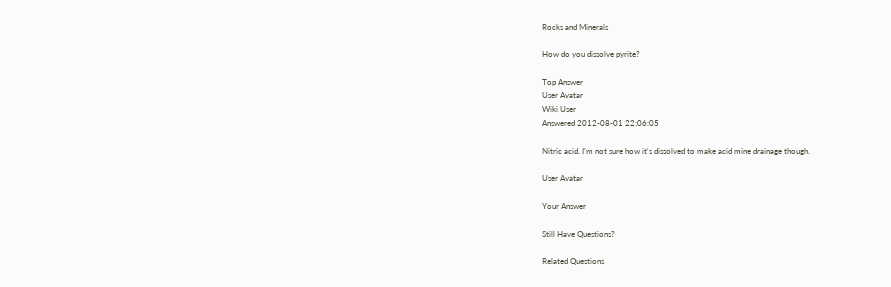Rocks and Minerals

How do you dissolve pyrite?

Top Answer
User Avatar
Wiki User
Answered 2012-08-01 22:06:05

Nitric acid. I'm not sure how it's dissolved to make acid mine drainage though.

User Avatar

Your Answer

Still Have Questions?

Related Questions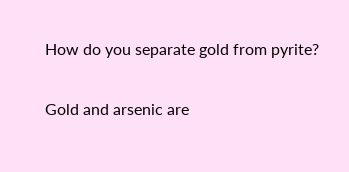How do you separate gold from pyrite?

Gold and arsenic are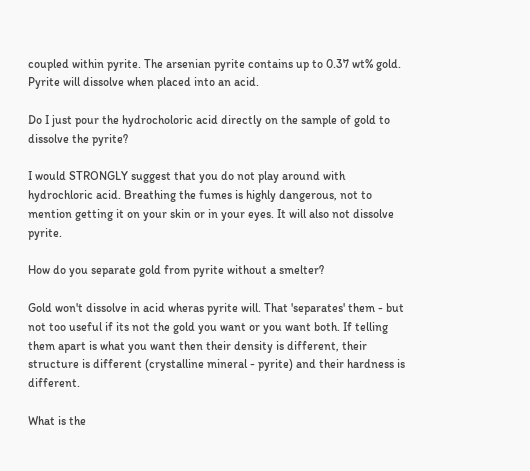coupled within pyrite. The arsenian pyrite contains up to 0.37 wt% gold. Pyrite will dissolve when placed into an acid.

Do I just pour the hydrocholoric acid directly on the sample of gold to dissolve the pyrite?

I would STRONGLY suggest that you do not play around with hydrochloric acid. Breathing the fumes is highly dangerous, not to mention getting it on your skin or in your eyes. It will also not dissolve pyrite.

How do you separate gold from pyrite without a smelter?

Gold won't dissolve in acid wheras pyrite will. That 'separates' them - but not too useful if its not the gold you want or you want both. If telling them apart is what you want then their density is different, their structure is different (crystalline mineral - pyrite) and their hardness is different.

What is the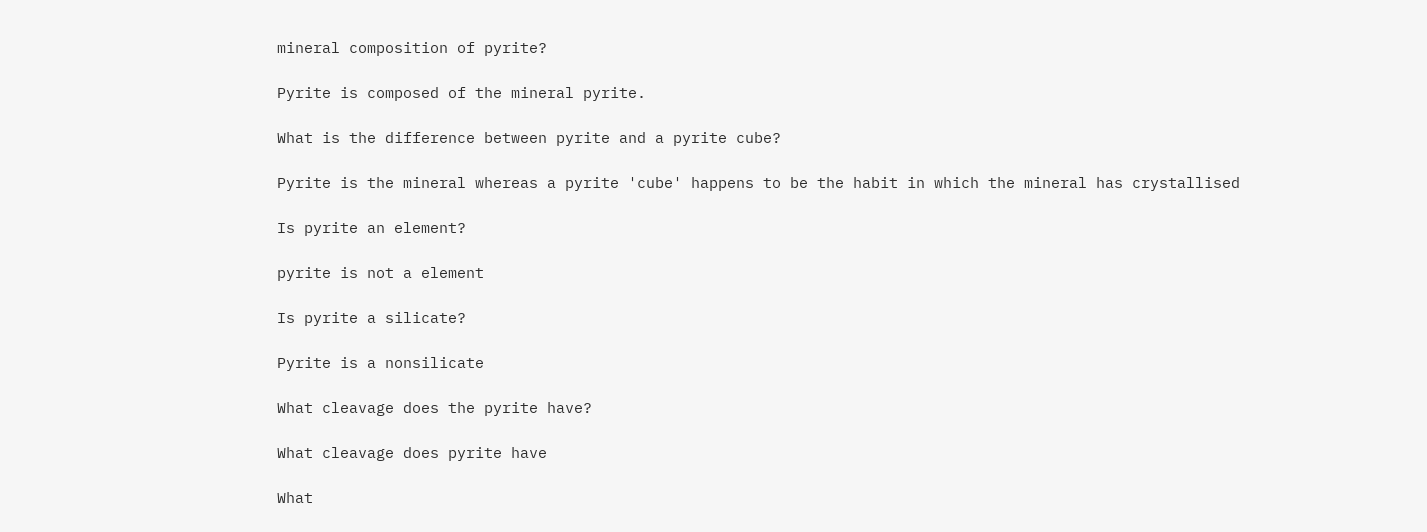mineral composition of pyrite?

Pyrite is composed of the mineral pyrite.

What is the difference between pyrite and a pyrite cube?

Pyrite is the mineral whereas a pyrite 'cube' happens to be the habit in which the mineral has crystallised

Is pyrite an element?

pyrite is not a element

Is pyrite a silicate?

Pyrite is a nonsilicate

What cleavage does the pyrite have?

What cleavage does pyrite have

What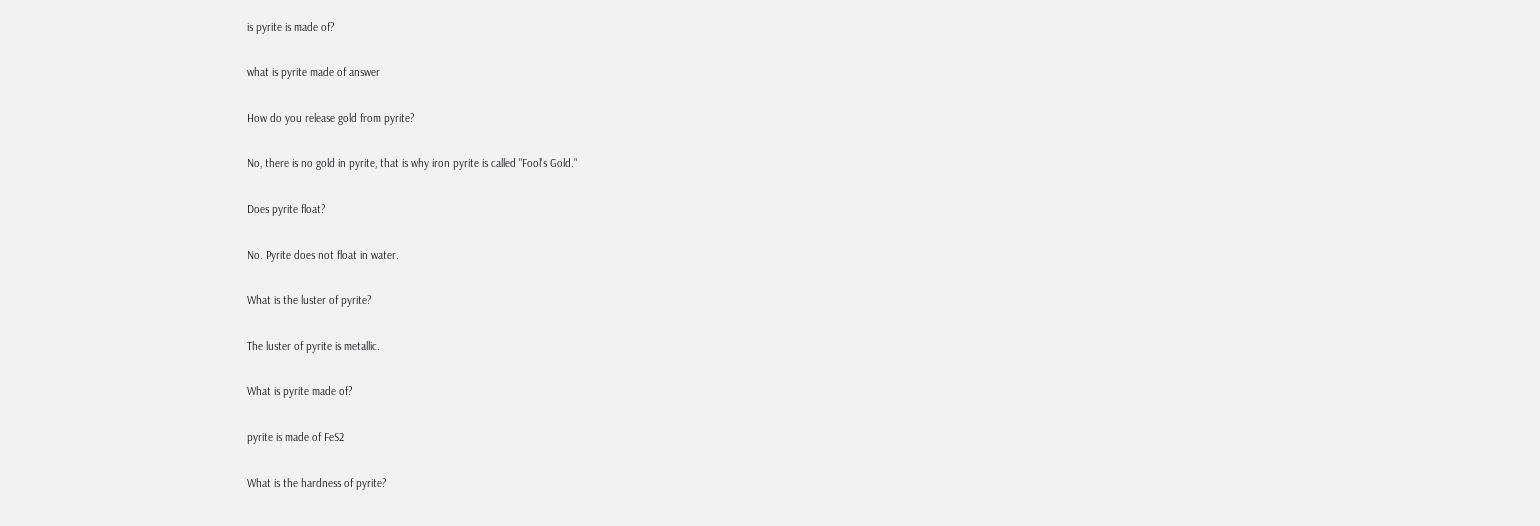is pyrite is made of?

what is pyrite made of answer

How do you release gold from pyrite?

No, there is no gold in pyrite, that is why iron pyrite is called "Fool's Gold."

Does pyrite float?

No. Pyrite does not float in water.

What is the luster of pyrite?

The luster of pyrite is metallic.

What is pyrite made of?

pyrite is made of FeS2

What is the hardness of pyrite?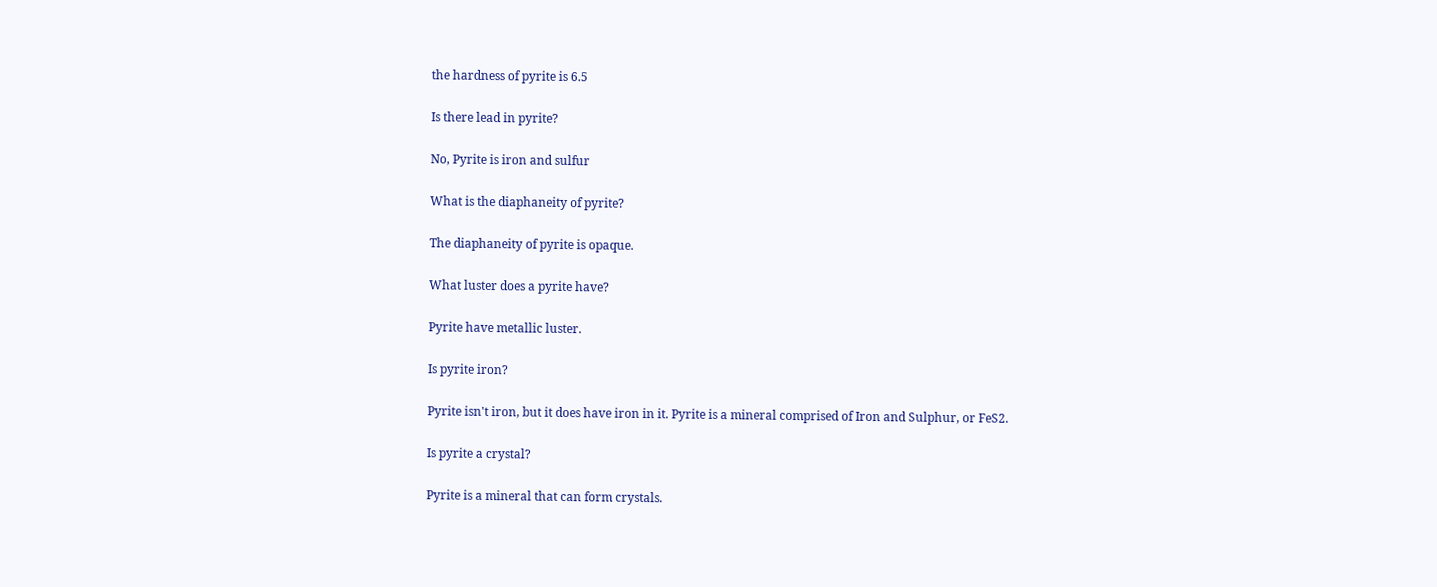the hardness of pyrite is 6.5

Is there lead in pyrite?

No, Pyrite is iron and sulfur

What is the diaphaneity of pyrite?

The diaphaneity of pyrite is opaque.

What luster does a pyrite have?

Pyrite have metallic luster.

Is pyrite iron?

Pyrite isn't iron, but it does have iron in it. Pyrite is a mineral comprised of Iron and Sulphur, or FeS2.

Is pyrite a crystal?

Pyrite is a mineral that can form crystals.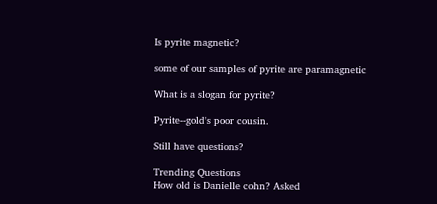Is pyrite magnetic?

some of our samples of pyrite are paramagnetic

What is a slogan for pyrite?

Pyrite--gold's poor cousin.

Still have questions?

Trending Questions
How old is Danielle cohn? Asked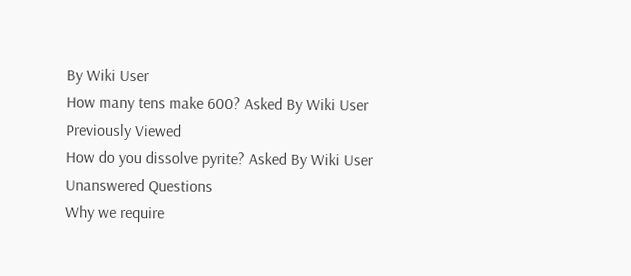By Wiki User
How many tens make 600? Asked By Wiki User
Previously Viewed
How do you dissolve pyrite? Asked By Wiki User
Unanswered Questions
Why we require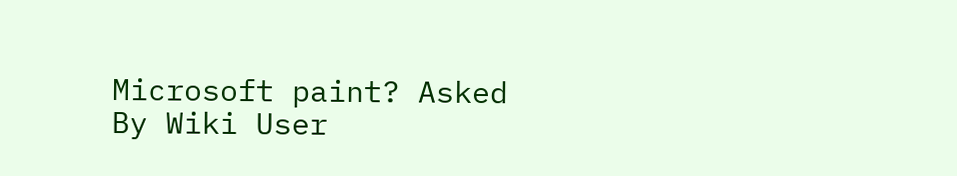Microsoft paint? Asked By Wiki User